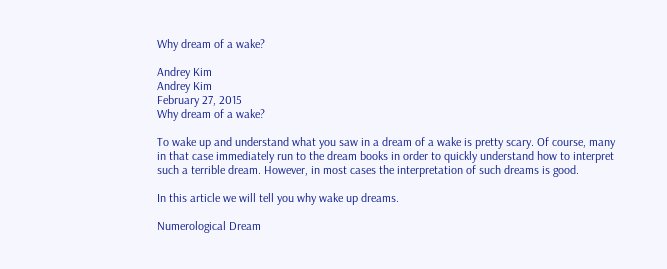Why dream of a wake?

Andrey Kim
Andrey Kim
February 27, 2015
Why dream of a wake?

To wake up and understand what you saw in a dream of a wake is pretty scary. Of course, many in that case immediately run to the dream books in order to quickly understand how to interpret such a terrible dream. However, in most cases the interpretation of such dreams is good.

In this article we will tell you why wake up dreams.

Numerological Dream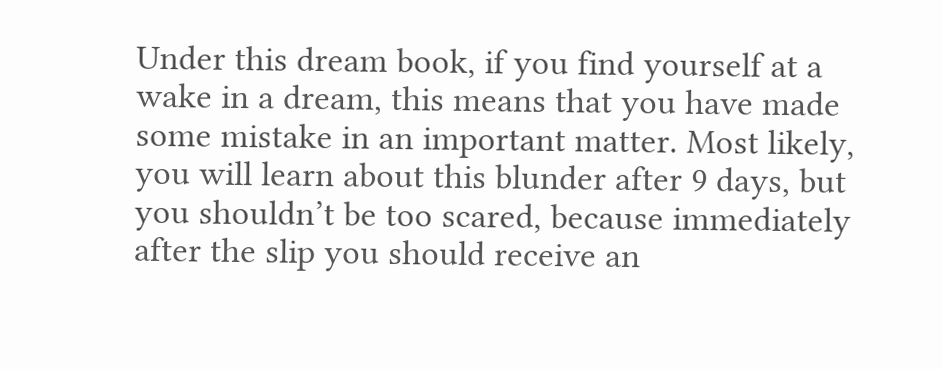Under this dream book, if you find yourself at a wake in a dream, this means that you have made some mistake in an important matter. Most likely, you will learn about this blunder after 9 days, but you shouldn’t be too scared, because immediately after the slip you should receive an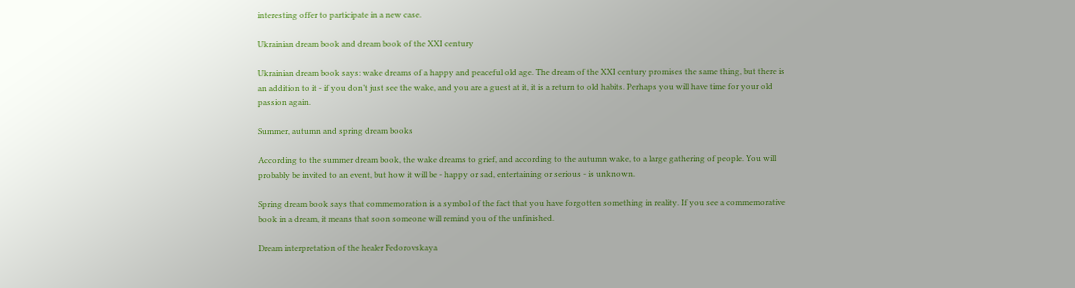interesting offer to participate in a new case.

Ukrainian dream book and dream book of the XXI century

Ukrainian dream book says: wake dreams of a happy and peaceful old age. The dream of the XXI century promises the same thing, but there is an addition to it - if you don’t just see the wake, and you are a guest at it, it is a return to old habits. Perhaps you will have time for your old passion again.

Summer, autumn and spring dream books

According to the summer dream book, the wake dreams to grief, and according to the autumn wake, to a large gathering of people. You will probably be invited to an event, but how it will be - happy or sad, entertaining or serious - is unknown.

Spring dream book says that commemoration is a symbol of the fact that you have forgotten something in reality. If you see a commemorative book in a dream, it means that soon someone will remind you of the unfinished.

Dream interpretation of the healer Fedorovskaya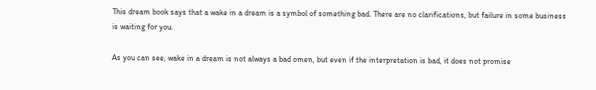This dream book says that a wake in a dream is a symbol of something bad. There are no clarifications, but failure in some business is waiting for you.

As you can see, wake in a dream is not always a bad omen, but even if the interpretation is bad, it does not promise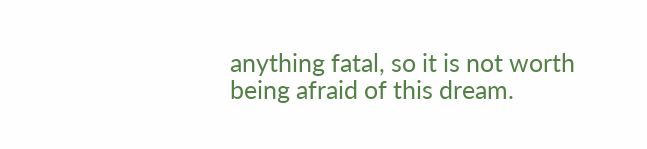anything fatal, so it is not worth being afraid of this dream.